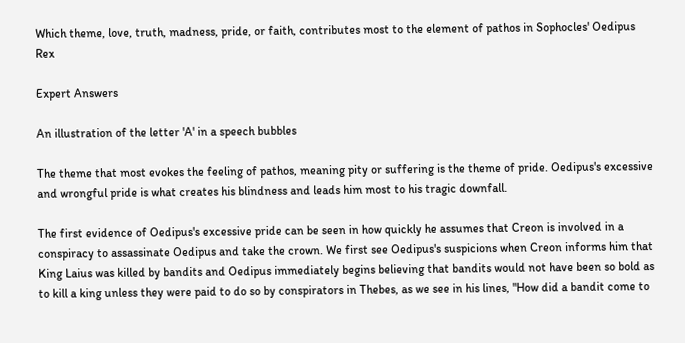Which theme, love, truth, madness, pride, or faith, contributes most to the element of pathos in Sophocles' Oedipus Rex

Expert Answers

An illustration of the letter 'A' in a speech bubbles

The theme that most evokes the feeling of pathos, meaning pity or suffering is the theme of pride. Oedipus's excessive and wrongful pride is what creates his blindness and leads him most to his tragic downfall.

The first evidence of Oedipus's excessive pride can be seen in how quickly he assumes that Creon is involved in a conspiracy to assassinate Oedipus and take the crown. We first see Oedipus's suspicions when Creon informs him that King Laius was killed by bandits and Oedipus immediately begins believing that bandits would not have been so bold as to kill a king unless they were paid to do so by conspirators in Thebes, as we see in his lines, "How did a bandit come to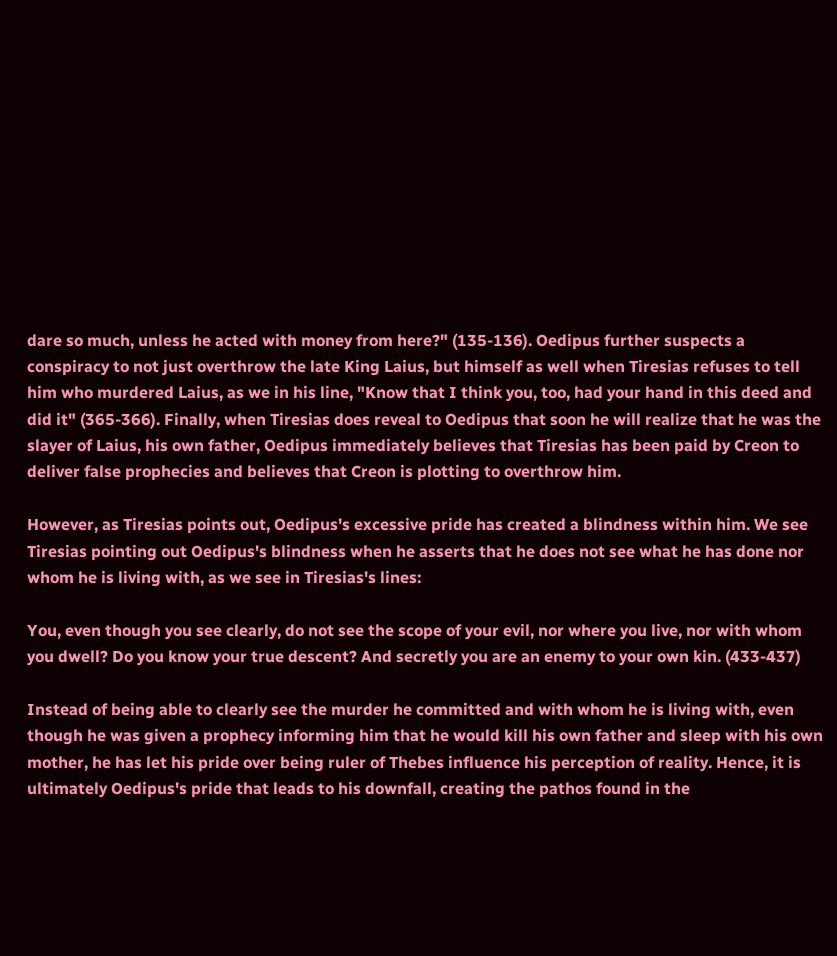dare so much, unless he acted with money from here?" (135-136). Oedipus further suspects a conspiracy to not just overthrow the late King Laius, but himself as well when Tiresias refuses to tell him who murdered Laius, as we in his line, "Know that I think you, too, had your hand in this deed and did it" (365-366). Finally, when Tiresias does reveal to Oedipus that soon he will realize that he was the slayer of Laius, his own father, Oedipus immediately believes that Tiresias has been paid by Creon to deliver false prophecies and believes that Creon is plotting to overthrow him.

However, as Tiresias points out, Oedipus's excessive pride has created a blindness within him. We see Tiresias pointing out Oedipus's blindness when he asserts that he does not see what he has done nor whom he is living with, as we see in Tiresias's lines:

You, even though you see clearly, do not see the scope of your evil, nor where you live, nor with whom you dwell? Do you know your true descent? And secretly you are an enemy to your own kin. (433-437)

Instead of being able to clearly see the murder he committed and with whom he is living with, even though he was given a prophecy informing him that he would kill his own father and sleep with his own mother, he has let his pride over being ruler of Thebes influence his perception of reality. Hence, it is ultimately Oedipus's pride that leads to his downfall, creating the pathos found in the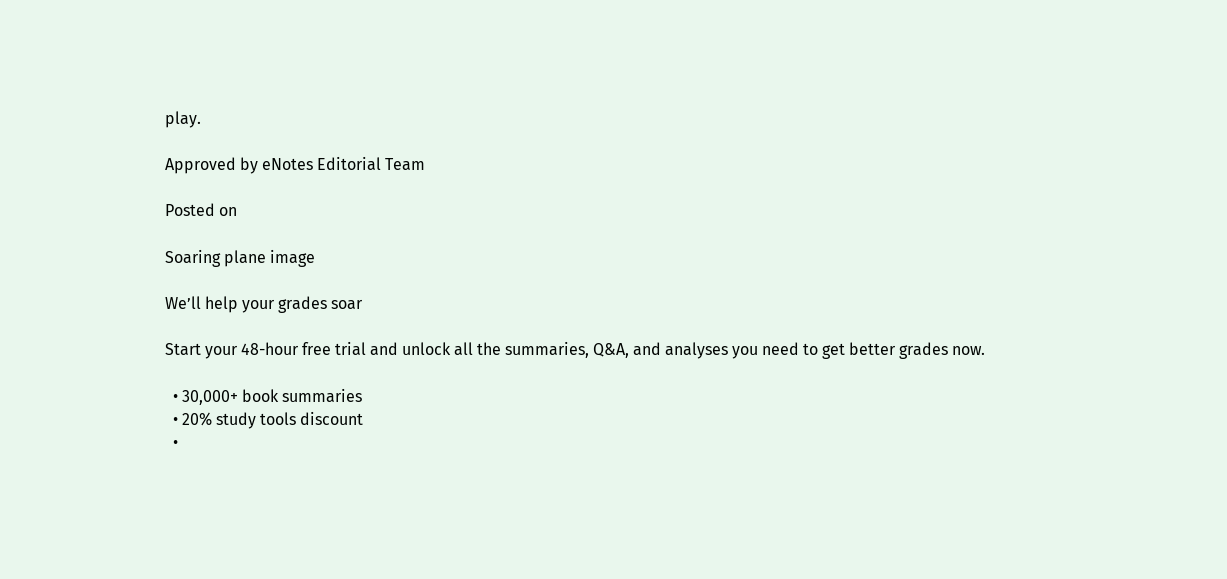play.

Approved by eNotes Editorial Team

Posted on

Soaring plane image

We’ll help your grades soar

Start your 48-hour free trial and unlock all the summaries, Q&A, and analyses you need to get better grades now.

  • 30,000+ book summaries
  • 20% study tools discount
  •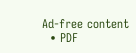Ad-free content
  • PDF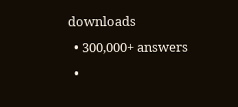downloads
  • 300,000+ answers
  •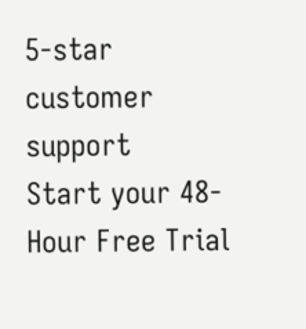5-star customer support
Start your 48-Hour Free Trial